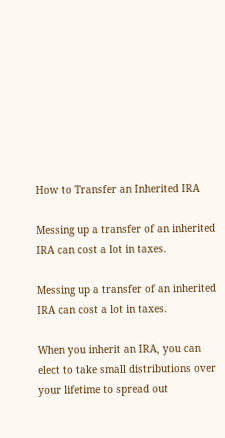How to Transfer an Inherited IRA

Messing up a transfer of an inherited IRA can cost a lot in taxes.

Messing up a transfer of an inherited IRA can cost a lot in taxes.

When you inherit an IRA, you can elect to take small distributions over your lifetime to spread out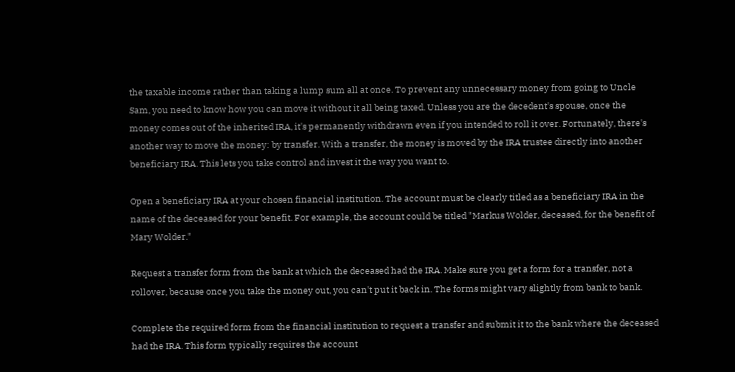the taxable income rather than taking a lump sum all at once. To prevent any unnecessary money from going to Uncle Sam, you need to know how you can move it without it all being taxed. Unless you are the decedent's spouse, once the money comes out of the inherited IRA, it's permanently withdrawn even if you intended to roll it over. Fortunately, there's another way to move the money: by transfer. With a transfer, the money is moved by the IRA trustee directly into another beneficiary IRA. This lets you take control and invest it the way you want to.

Open a beneficiary IRA at your chosen financial institution. The account must be clearly titled as a beneficiary IRA in the name of the deceased for your benefit. For example, the account could be titled "Markus Wolder, deceased, for the benefit of Mary Wolder."

Request a transfer form from the bank at which the deceased had the IRA. Make sure you get a form for a transfer, not a rollover, because once you take the money out, you can't put it back in. The forms might vary slightly from bank to bank.

Complete the required form from the financial institution to request a transfer and submit it to the bank where the deceased had the IRA. This form typically requires the account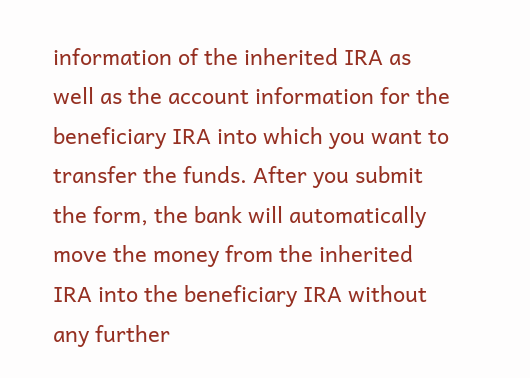information of the inherited IRA as well as the account information for the beneficiary IRA into which you want to transfer the funds. After you submit the form, the bank will automatically move the money from the inherited IRA into the beneficiary IRA without any further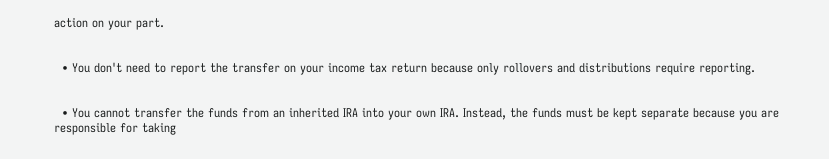action on your part.


  • You don't need to report the transfer on your income tax return because only rollovers and distributions require reporting.


  • You cannot transfer the funds from an inherited IRA into your own IRA. Instead, the funds must be kept separate because you are responsible for taking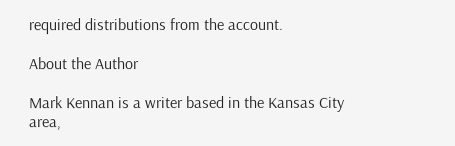required distributions from the account.

About the Author

Mark Kennan is a writer based in the Kansas City area,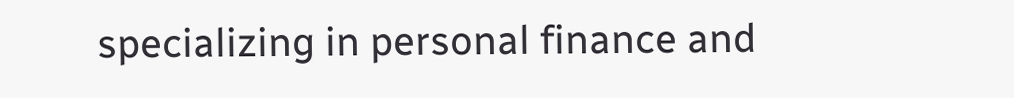specializing in personal finance and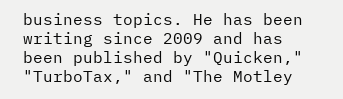business topics. He has been writing since 2009 and has been published by "Quicken," "TurboTax," and "The Motley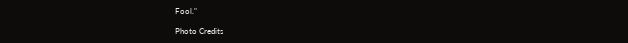Fool."

Photo Credits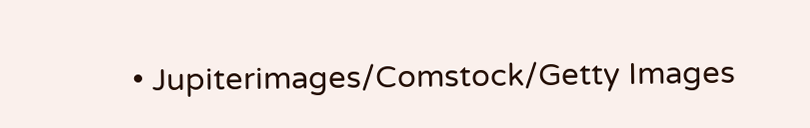• Jupiterimages/Comstock/Getty Images